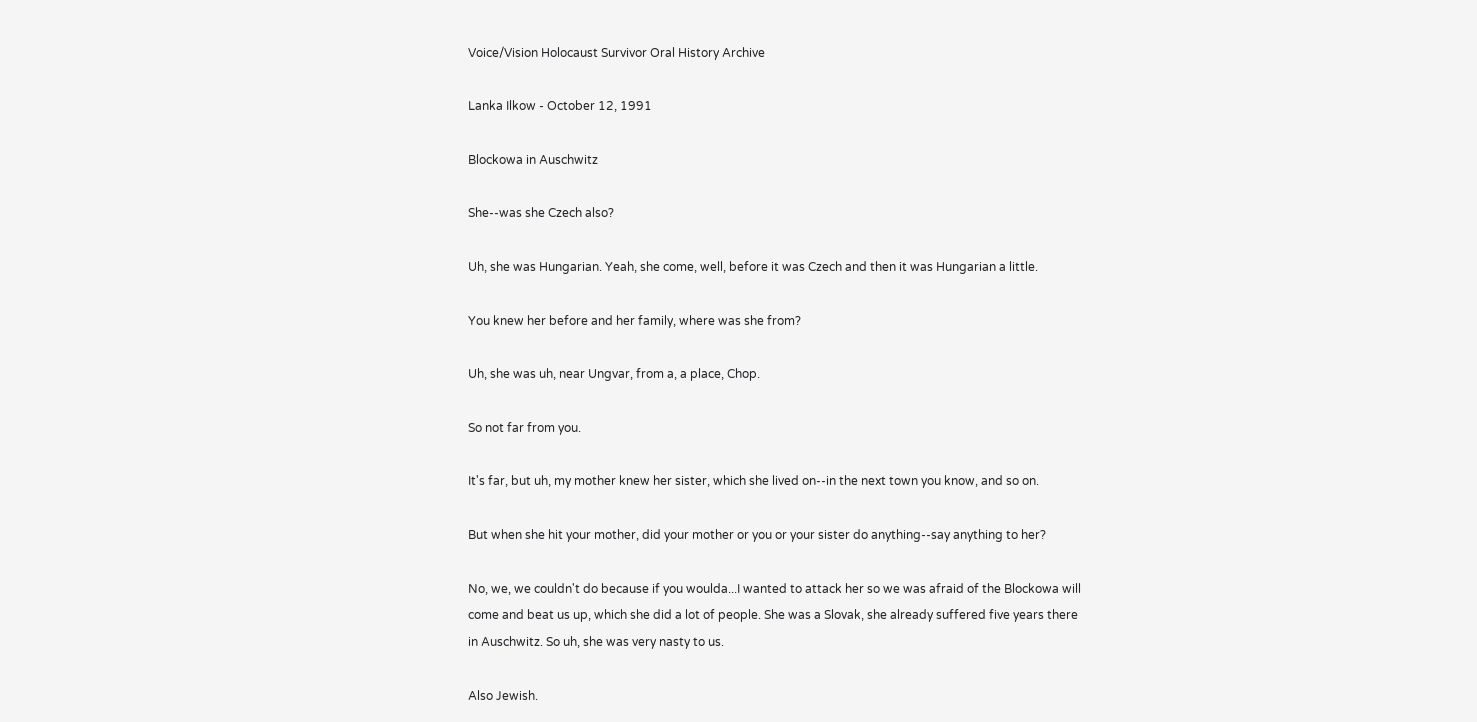Voice/Vision Holocaust Survivor Oral History Archive

Lanka Ilkow - October 12, 1991

Blockowa in Auschwitz

She--was she Czech also?

Uh, she was Hungarian. Yeah, she come, well, before it was Czech and then it was Hungarian a little.

You knew her before and her family, where was she from?

Uh, she was uh, near Ungvar, from a, a place, Chop.

So not far from you.

It's far, but uh, my mother knew her sister, which she lived on--in the next town you know, and so on.

But when she hit your mother, did your mother or you or your sister do anything--say anything to her?

No, we, we couldn't do because if you woulda...I wanted to attack her so we was afraid of the Blockowa will come and beat us up, which she did a lot of people. She was a Slovak, she already suffered five years there in Auschwitz. So uh, she was very nasty to us.

Also Jewish.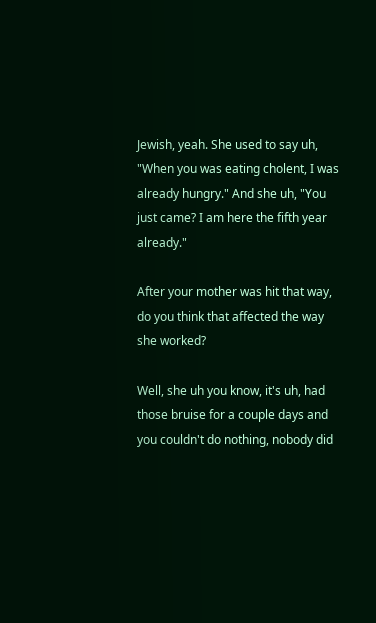Jewish, yeah. She used to say uh, "When you was eating cholent, I was already hungry." And she uh, "You just came? I am here the fifth year already."

After your mother was hit that way, do you think that affected the way she worked?

Well, she uh you know, it's uh, had those bruise for a couple days and you couldn't do nothing, nobody did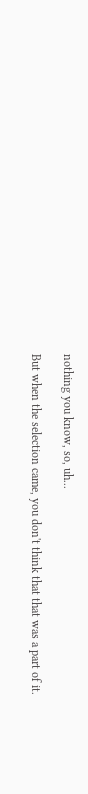nothing you know, so, uh...

But when the selection came, you don't think that that was a part of it.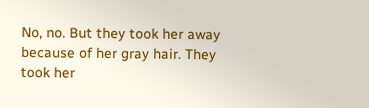No, no. But they took her away because of her gray hair. They took her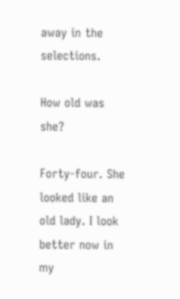away in the selections.

How old was she?

Forty-four. She looked like an old lady. I look better now in my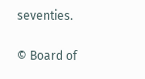seventies.

© Board of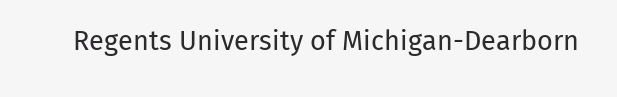Regents University of Michigan-Dearborn